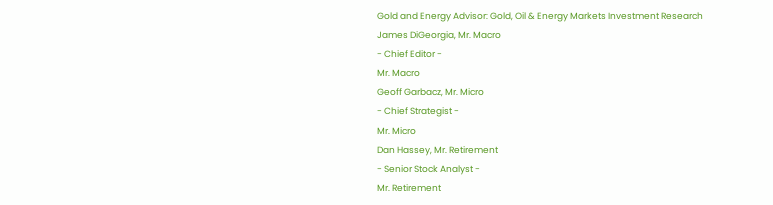Gold and Energy Advisor: Gold, Oil & Energy Markets Investment Research
James DiGeorgia, Mr. Macro
- Chief Editor -
Mr. Macro
Geoff Garbacz, Mr. Micro
- Chief Strategist -
Mr. Micro
Dan Hassey, Mr. Retirement
- Senior Stock Analyst -
Mr. Retirement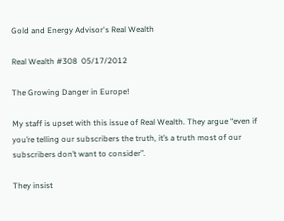Gold and Energy Advisor's Real Wealth

Real Wealth #308  05/17/2012

The Growing Danger in Europe!

My staff is upset with this issue of Real Wealth. They argue “even if you’re telling our subscribers the truth, it’s a truth most of our subscribers don’t want to consider”.

They insist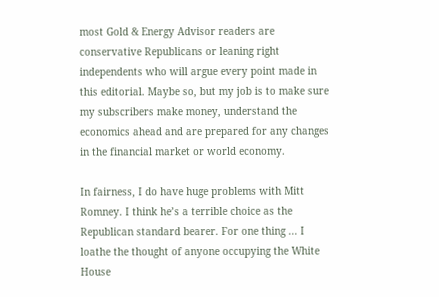most Gold & Energy Advisor readers are conservative Republicans or leaning right independents who will argue every point made in this editorial. Maybe so, but my job is to make sure my subscribers make money, understand the economics ahead and are prepared for any changes in the financial market or world economy.

In fairness, I do have huge problems with Mitt Romney. I think he’s a terrible choice as the Republican standard bearer. For one thing ... I loathe the thought of anyone occupying the White House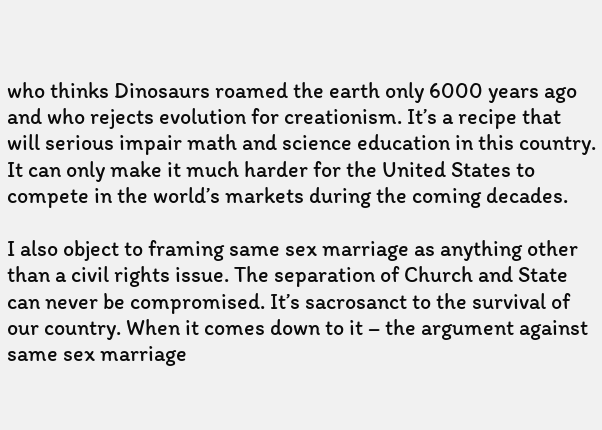who thinks Dinosaurs roamed the earth only 6000 years ago and who rejects evolution for creationism. It’s a recipe that will serious impair math and science education in this country. It can only make it much harder for the United States to compete in the world’s markets during the coming decades.

I also object to framing same sex marriage as anything other than a civil rights issue. The separation of Church and State can never be compromised. It’s sacrosanct to the survival of our country. When it comes down to it – the argument against same sex marriage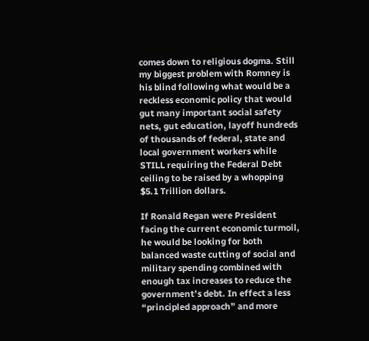comes down to religious dogma. Still my biggest problem with Romney is his blind following what would be a reckless economic policy that would gut many important social safety nets, gut education, layoff hundreds of thousands of federal, state and local government workers while STILL requiring the Federal Debt ceiling to be raised by a whopping $5.1 Trillion dollars.

If Ronald Regan were President facing the current economic turmoil, he would be looking for both balanced waste cutting of social and military spending combined with enough tax increases to reduce the government’s debt. In effect a less “principled approach” and more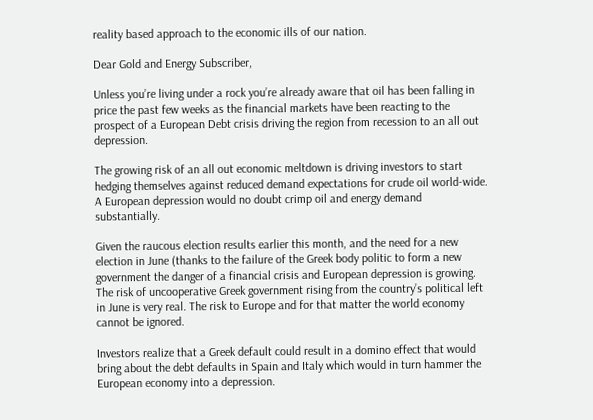reality based approach to the economic ills of our nation.

Dear Gold and Energy Subscriber,

Unless you’re living under a rock you’re already aware that oil has been falling in price the past few weeks as the financial markets have been reacting to the prospect of a European Debt crisis driving the region from recession to an all out depression.

The growing risk of an all out economic meltdown is driving investors to start hedging themselves against reduced demand expectations for crude oil world-wide. A European depression would no doubt crimp oil and energy demand substantially.

Given the raucous election results earlier this month, and the need for a new election in June (thanks to the failure of the Greek body politic to form a new government the danger of a financial crisis and European depression is growing. The risk of uncooperative Greek government rising from the country’s political left in June is very real. The risk to Europe and for that matter the world economy cannot be ignored.

Investors realize that a Greek default could result in a domino effect that would bring about the debt defaults in Spain and Italy which would in turn hammer the European economy into a depression.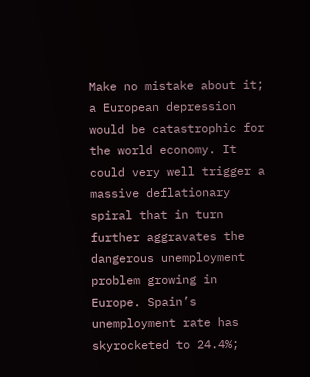Make no mistake about it; a European depression would be catastrophic for the world economy. It could very well trigger a massive deflationary spiral that in turn further aggravates the dangerous unemployment problem growing in Europe. Spain’s unemployment rate has skyrocketed to 24.4%;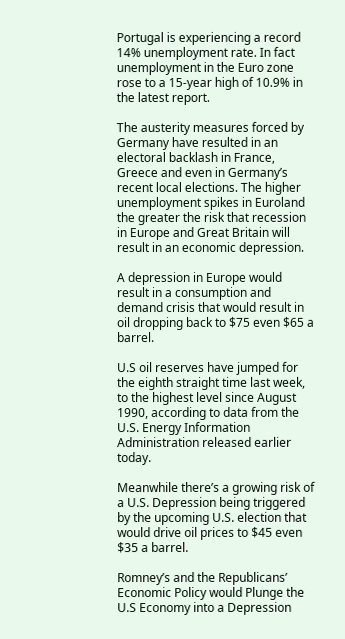Portugal is experiencing a record 14% unemployment rate. In fact unemployment in the Euro zone rose to a 15-year high of 10.9% in the latest report.

The austerity measures forced by Germany have resulted in an electoral backlash in France, Greece and even in Germany’s recent local elections. The higher unemployment spikes in Euroland the greater the risk that recession in Europe and Great Britain will result in an economic depression.

A depression in Europe would result in a consumption and demand crisis that would result in oil dropping back to $75 even $65 a barrel.

U.S oil reserves have jumped for the eighth straight time last week, to the highest level since August 1990, according to data from the U.S. Energy Information Administration released earlier today.

Meanwhile there’s a growing risk of a U.S. Depression being triggered by the upcoming U.S. election that would drive oil prices to $45 even $35 a barrel.

Romney’s and the Republicans’ Economic Policy would Plunge the U.S Economy into a Depression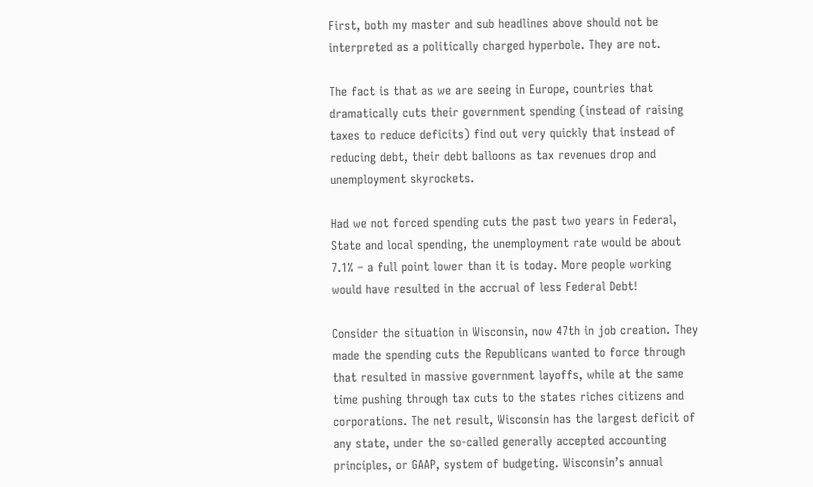First, both my master and sub headlines above should not be interpreted as a politically charged hyperbole. They are not.

The fact is that as we are seeing in Europe, countries that dramatically cuts their government spending (instead of raising taxes to reduce deficits) find out very quickly that instead of reducing debt, their debt balloons as tax revenues drop and unemployment skyrockets.

Had we not forced spending cuts the past two years in Federal, State and local spending, the unemployment rate would be about 7.1% – a full point lower than it is today. More people working would have resulted in the accrual of less Federal Debt!

Consider the situation in Wisconsin, now 47th in job creation. They made the spending cuts the Republicans wanted to force through that resulted in massive government layoffs, while at the same time pushing through tax cuts to the states riches citizens and corporations. The net result, Wisconsin has the largest deficit of any state, under the so-called generally accepted accounting principles, or GAAP, system of budgeting. Wisconsin’s annual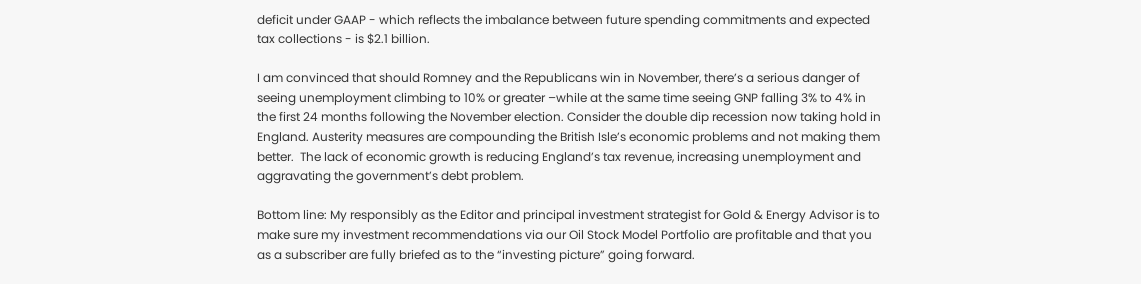deficit under GAAP - which reflects the imbalance between future spending commitments and expected tax collections - is $2.1 billion.

I am convinced that should Romney and the Republicans win in November, there’s a serious danger of seeing unemployment climbing to 10% or greater –while at the same time seeing GNP falling 3% to 4% in the first 24 months following the November election. Consider the double dip recession now taking hold in England. Austerity measures are compounding the British Isle’s economic problems and not making them better.  The lack of economic growth is reducing England’s tax revenue, increasing unemployment and aggravating the government’s debt problem.

Bottom line: My responsibly as the Editor and principal investment strategist for Gold & Energy Advisor is to make sure my investment recommendations via our Oil Stock Model Portfolio are profitable and that you as a subscriber are fully briefed as to the “investing picture” going forward.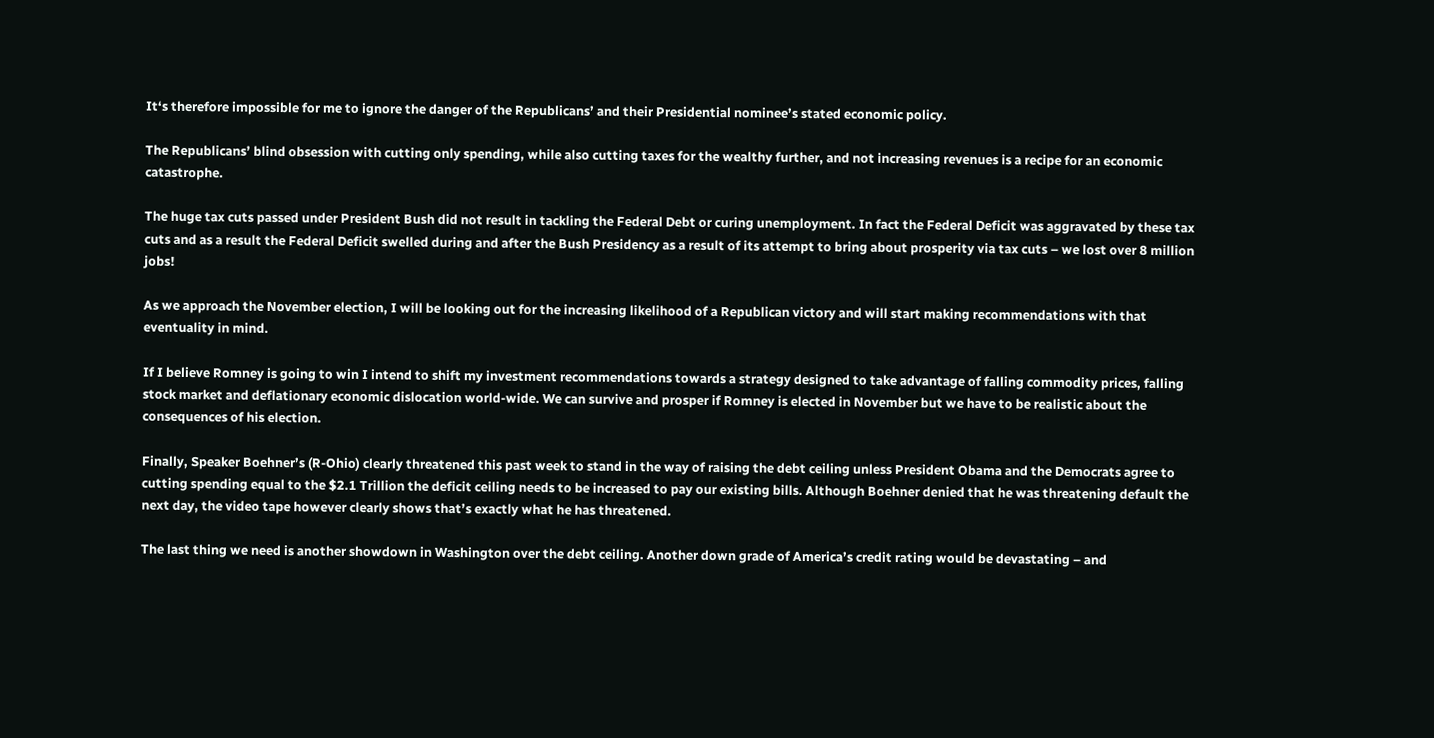It‘s therefore impossible for me to ignore the danger of the Republicans’ and their Presidential nominee’s stated economic policy.

The Republicans’ blind obsession with cutting only spending, while also cutting taxes for the wealthy further, and not increasing revenues is a recipe for an economic catastrophe.

The huge tax cuts passed under President Bush did not result in tackling the Federal Debt or curing unemployment. In fact the Federal Deficit was aggravated by these tax cuts and as a result the Federal Deficit swelled during and after the Bush Presidency as a result of its attempt to bring about prosperity via tax cuts – we lost over 8 million jobs!

As we approach the November election, I will be looking out for the increasing likelihood of a Republican victory and will start making recommendations with that eventuality in mind.

If I believe Romney is going to win I intend to shift my investment recommendations towards a strategy designed to take advantage of falling commodity prices, falling stock market and deflationary economic dislocation world-wide. We can survive and prosper if Romney is elected in November but we have to be realistic about the consequences of his election.

Finally, Speaker Boehner’s (R-Ohio) clearly threatened this past week to stand in the way of raising the debt ceiling unless President Obama and the Democrats agree to cutting spending equal to the $2.1 Trillion the deficit ceiling needs to be increased to pay our existing bills. Although Boehner denied that he was threatening default the next day, the video tape however clearly shows that’s exactly what he has threatened.

The last thing we need is another showdown in Washington over the debt ceiling. Another down grade of America’s credit rating would be devastating – and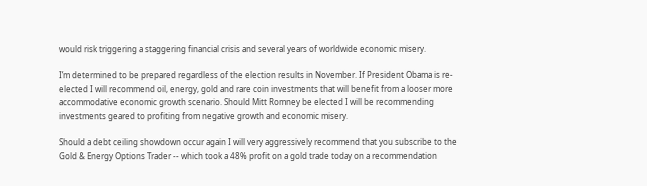would risk triggering a staggering financial crisis and several years of worldwide economic misery.

I’m determined to be prepared regardless of the election results in November. If President Obama is re-elected I will recommend oil, energy, gold and rare coin investments that will benefit from a looser more accommodative economic growth scenario. Should Mitt Romney be elected I will be recommending investments geared to profiting from negative growth and economic misery.

Should a debt ceiling showdown occur again I will very aggressively recommend that you subscribe to the Gold & Energy Options Trader -- which took a 48% profit on a gold trade today on a recommendation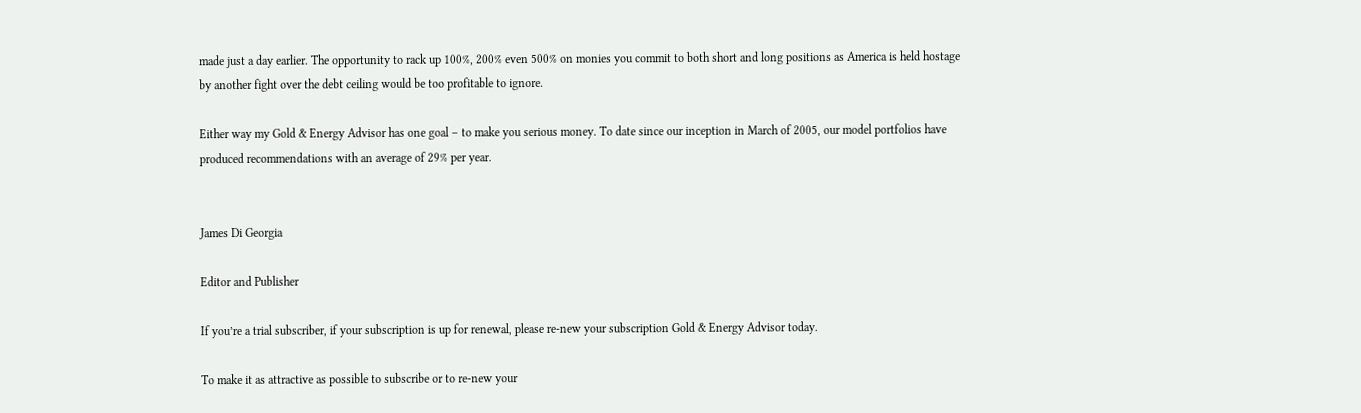made just a day earlier. The opportunity to rack up 100%, 200% even 500% on monies you commit to both short and long positions as America is held hostage by another fight over the debt ceiling would be too profitable to ignore.

Either way my Gold & Energy Advisor has one goal – to make you serious money. To date since our inception in March of 2005, our model portfolios have produced recommendations with an average of 29% per year.


James Di Georgia

Editor and Publisher

If you’re a trial subscriber, if your subscription is up for renewal, please re-new your subscription Gold & Energy Advisor today.

To make it as attractive as possible to subscribe or to re-new your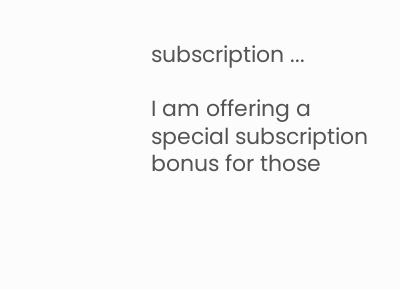subscription ...

I am offering a special subscription bonus for those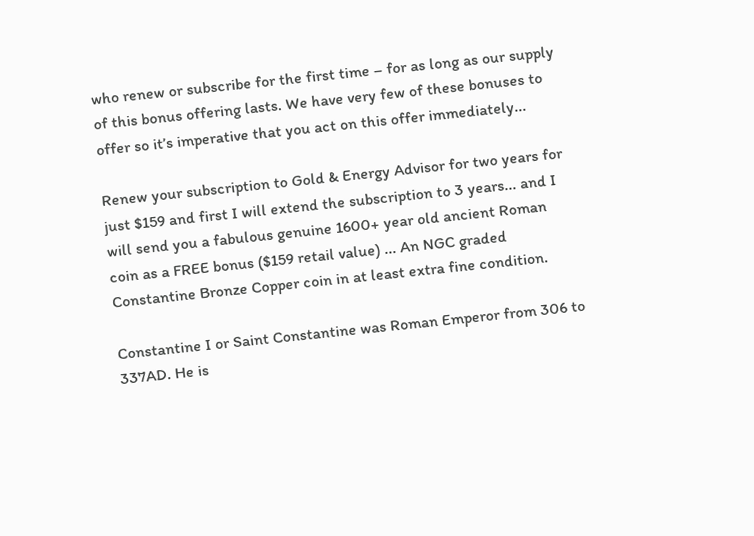who renew or subscribe for the first time – for as long as our supply of this bonus offering lasts. We have very few of these bonuses to offer so it’s imperative that you act on this offer immediately...

Renew your subscription to Gold & Energy Advisor for two years for just $159 and first I will extend the subscription to 3 years... and I will send you a fabulous genuine 1600+ year old ancient Roman coin as a FREE bonus ($159 retail value) ... An NGC graded Constantine Bronze Copper coin in at least extra fine condition.

Constantine I or Saint Constantine was Roman Emperor from 306 to 337AD. He is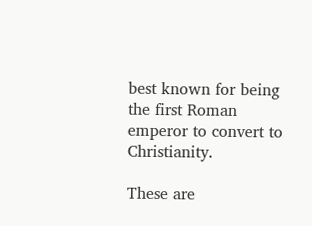best known for being the first Roman emperor to convert to Christianity.

These are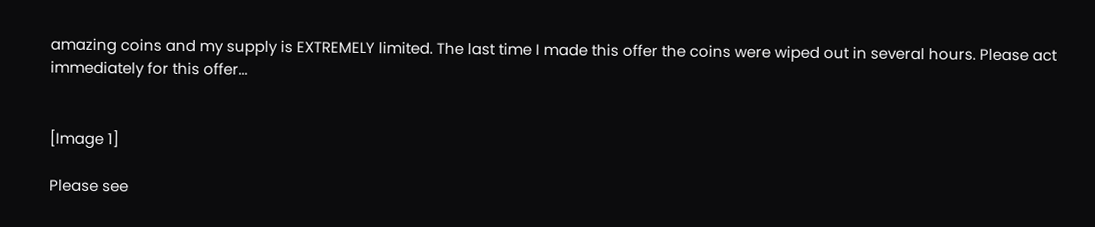amazing coins and my supply is EXTREMELY limited. The last time I made this offer the coins were wiped out in several hours. Please act immediately for this offer...


[Image 1]

Please see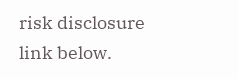risk disclosure link below.